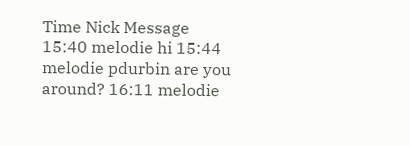Time Nick Message 15:40 melodie hi 15:44 melodie pdurbin are you around? 16:11 melodie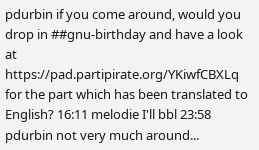pdurbin if you come around, would you drop in ##gnu-birthday and have a look at https://pad.partipirate.org/YKiwfCBXLq for the part which has been translated to English? 16:11 melodie I'll bbl 23:58 pdurbin not very much around...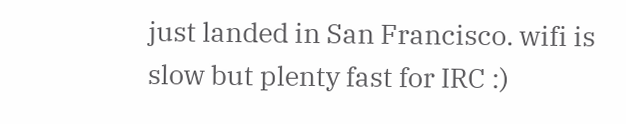just landed in San Francisco. wifi is slow but plenty fast for IRC :)